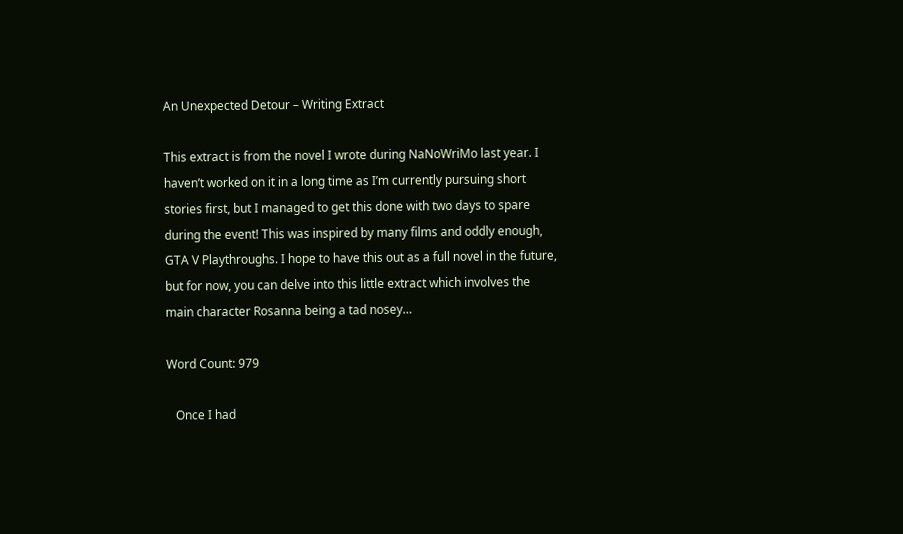An Unexpected Detour – Writing Extract

This extract is from the novel I wrote during NaNoWriMo last year. I haven’t worked on it in a long time as I’m currently pursuing short stories first, but I managed to get this done with two days to spare during the event! This was inspired by many films and oddly enough, GTA V Playthroughs. I hope to have this out as a full novel in the future, but for now, you can delve into this little extract which involves the main character Rosanna being a tad nosey…

Word Count: 979

   Once I had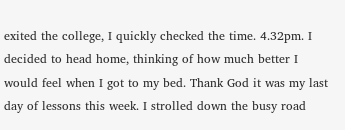exited the college, I quickly checked the time. 4.32pm. I decided to head home, thinking of how much better I would feel when I got to my bed. Thank God it was my last day of lessons this week. I strolled down the busy road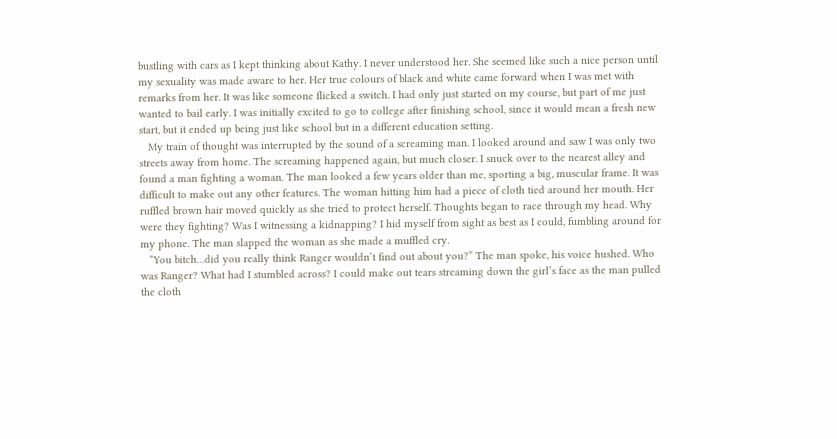bustling with cars as I kept thinking about Kathy. I never understood her. She seemed like such a nice person until my sexuality was made aware to her. Her true colours of black and white came forward when I was met with remarks from her. It was like someone flicked a switch. I had only just started on my course, but part of me just wanted to bail early. I was initially excited to go to college after finishing school, since it would mean a fresh new start, but it ended up being just like school but in a different education setting.
   My train of thought was interrupted by the sound of a screaming man. I looked around and saw I was only two streets away from home. The screaming happened again, but much closer. I snuck over to the nearest alley and found a man fighting a woman. The man looked a few years older than me, sporting a big, muscular frame. It was difficult to make out any other features. The woman hitting him had a piece of cloth tied around her mouth. Her ruffled brown hair moved quickly as she tried to protect herself. Thoughts began to race through my head. Why were they fighting? Was I witnessing a kidnapping? I hid myself from sight as best as I could, fumbling around for my phone. The man slapped the woman as she made a muffled cry.
   “You bitch…did you really think Ranger wouldn’t find out about you?” The man spoke, his voice hushed. Who was Ranger? What had I stumbled across? I could make out tears streaming down the girl’s face as the man pulled the cloth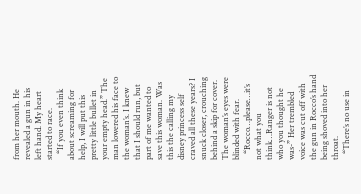from her mouth. He revealed a gun in his left hand. My heart started to race.
   “If you even think about screaming for help, I will put this pretty little bullet in your empty head.” The man lowered his face to the woman’s. I knew that I should run, but part of me wanted to save this woman. Was this the calling my disney princess self craved all these years? I snuck closer, crouching behind a skip for cover. The woman’s eyes were blinded with fear.
   “Rocco…please…it’s not what you think…Ranger is not who you thought he was-” Her trembled voice was cut off with the gun in Rocco’s hand being shoved into her throat.
   “There’s no use in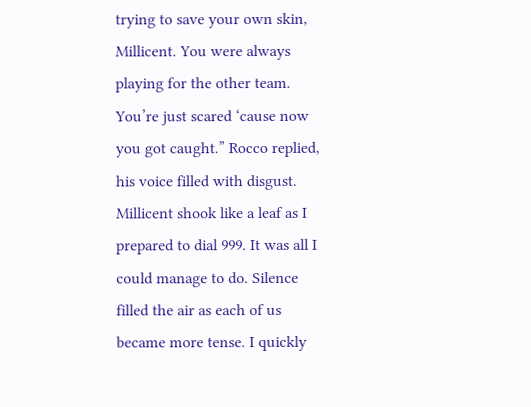trying to save your own skin, Millicent. You were always playing for the other team. You’re just scared ‘cause now you got caught.” Rocco replied, his voice filled with disgust. Millicent shook like a leaf as I prepared to dial 999. It was all I could manage to do. Silence filled the air as each of us became more tense. I quickly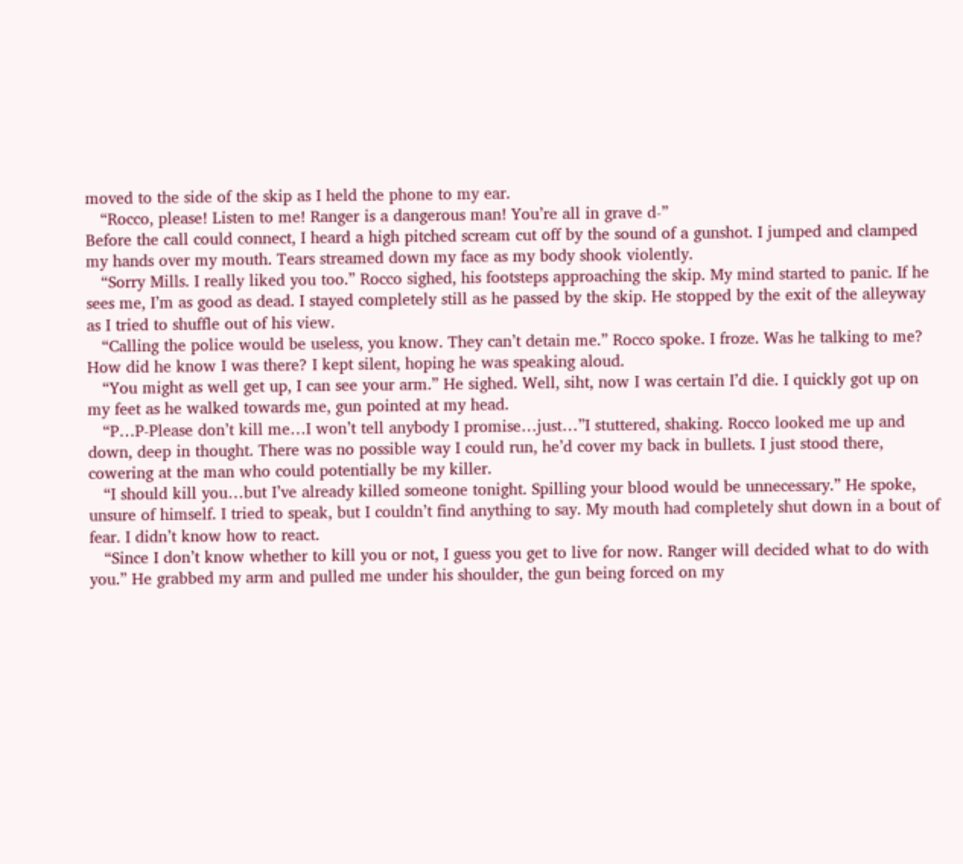moved to the side of the skip as I held the phone to my ear.
   “Rocco, please! Listen to me! Ranger is a dangerous man! You’re all in grave d-”
Before the call could connect, I heard a high pitched scream cut off by the sound of a gunshot. I jumped and clamped my hands over my mouth. Tears streamed down my face as my body shook violently.
   “Sorry Mills. I really liked you too.” Rocco sighed, his footsteps approaching the skip. My mind started to panic. If he sees me, I’m as good as dead. I stayed completely still as he passed by the skip. He stopped by the exit of the alleyway as I tried to shuffle out of his view.
   “Calling the police would be useless, you know. They can’t detain me.” Rocco spoke. I froze. Was he talking to me? How did he know I was there? I kept silent, hoping he was speaking aloud.
   “You might as well get up, I can see your arm.” He sighed. Well, siht, now I was certain I’d die. I quickly got up on my feet as he walked towards me, gun pointed at my head.
   “P…P-Please don’t kill me…I won’t tell anybody I promise…just…”I stuttered, shaking. Rocco looked me up and down, deep in thought. There was no possible way I could run, he’d cover my back in bullets. I just stood there, cowering at the man who could potentially be my killer.
   “I should kill you…but I’ve already killed someone tonight. Spilling your blood would be unnecessary.” He spoke, unsure of himself. I tried to speak, but I couldn’t find anything to say. My mouth had completely shut down in a bout of fear. I didn’t know how to react.
   “Since I don’t know whether to kill you or not, I guess you get to live for now. Ranger will decided what to do with you.” He grabbed my arm and pulled me under his shoulder, the gun being forced on my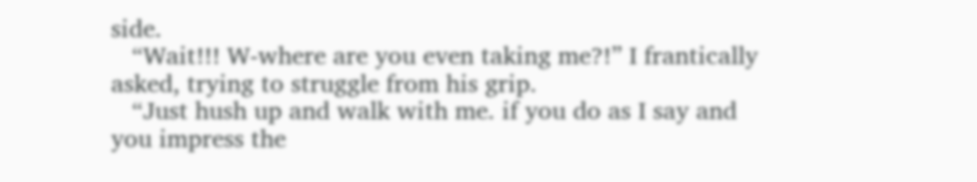side.
   “Wait!!! W-where are you even taking me?!” I frantically asked, trying to struggle from his grip.
   “Just hush up and walk with me. if you do as I say and you impress the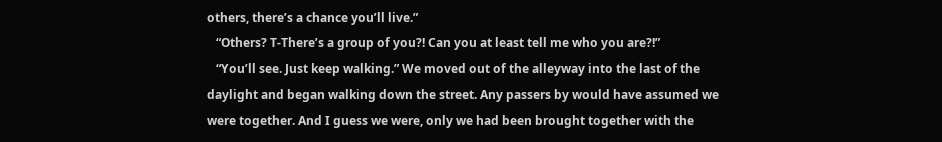others, there’s a chance you’ll live.”
   “Others? T-There’s a group of you?! Can you at least tell me who you are?!”
   “You’ll see. Just keep walking.” We moved out of the alleyway into the last of the daylight and began walking down the street. Any passers by would have assumed we were together. And I guess we were, only we had been brought together with the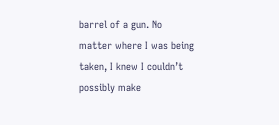barrel of a gun. No matter where I was being taken, I knew I couldn’t possibly make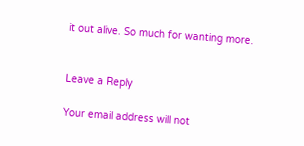it out alive. So much for wanting more.


Leave a Reply

Your email address will not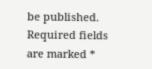be published. Required fields are marked *